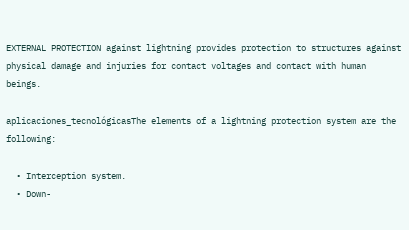EXTERNAL PROTECTION against lightning provides protection to structures against physical damage and injuries for contact voltages and contact with human beings.

aplicaciones_tecnológicasThe elements of a lightning protection system are the following:

  • Interception system.
  • Down-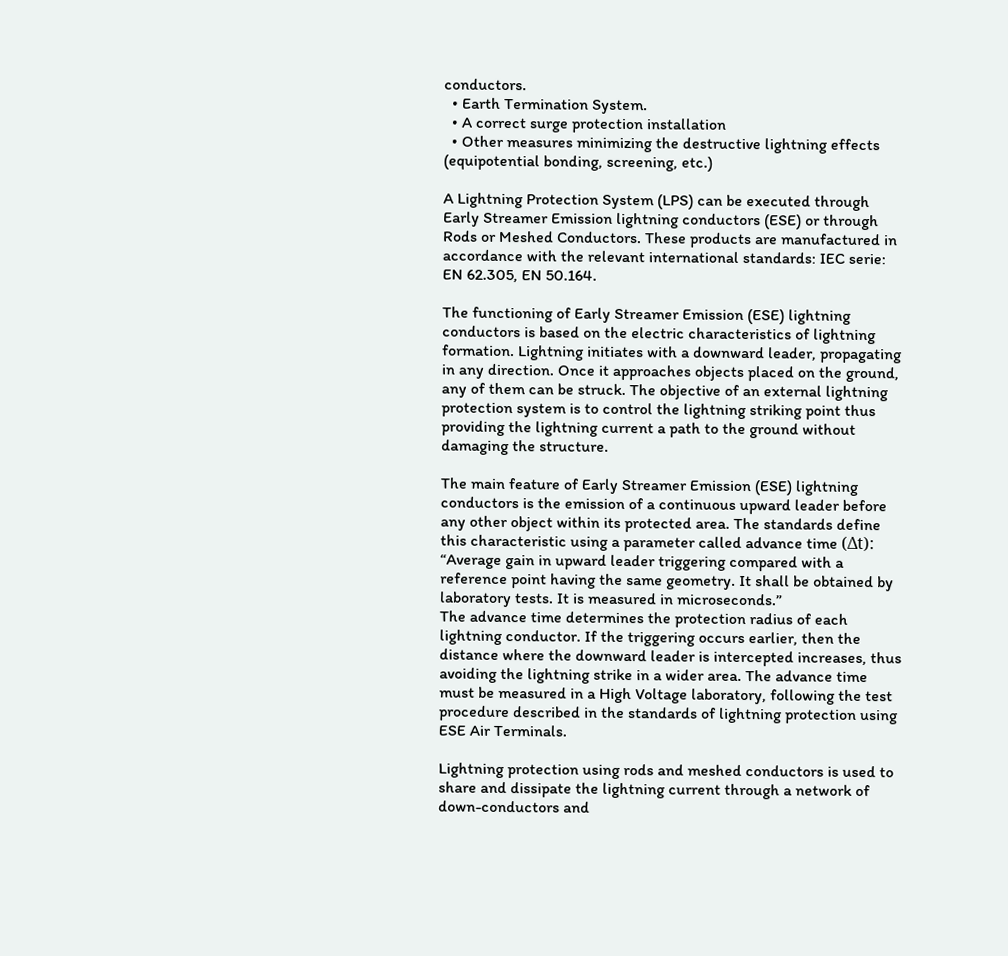conductors.
  • Earth Termination System.
  • A correct surge protection installation
  • Other measures minimizing the destructive lightning effects (equipotential bonding, screening, etc.)

A Lightning Protection System (LPS) can be executed through Early Streamer Emission lightning conductors (ESE) or through Rods or Meshed Conductors. These products are manufactured in accordance with the relevant international standards: IEC serie: EN 62.305, EN 50.164.

The functioning of Early Streamer Emission (ESE) lightning conductors is based on the electric characteristics of lightning formation. Lightning initiates with a downward leader, propagating in any direction. Once it approaches objects placed on the ground, any of them can be struck. The objective of an external lightning protection system is to control the lightning striking point thus providing the lightning current a path to the ground without damaging the structure.

The main feature of Early Streamer Emission (ESE) lightning conductors is the emission of a continuous upward leader before any other object within its protected area. The standards define this characteristic using a parameter called advance time (Δt): “Average gain in upward leader triggering compared with a reference point having the same geometry. It shall be obtained by laboratory tests. It is measured in microseconds.”
The advance time determines the protection radius of each lightning conductor. If the triggering occurs earlier, then the distance where the downward leader is intercepted increases, thus avoiding the lightning strike in a wider area. The advance time must be measured in a High Voltage laboratory, following the test procedure described in the standards of lightning protection using ESE Air Terminals.

Lightning protection using rods and meshed conductors is used to share and dissipate the lightning current through a network of down-conductors and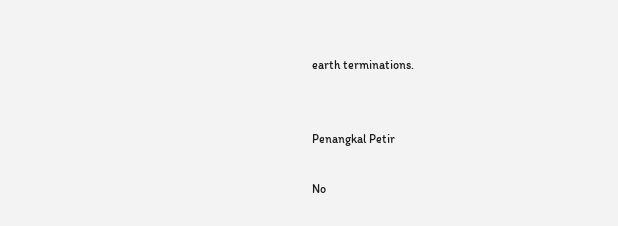earth terminations.


Penangkal Petir

No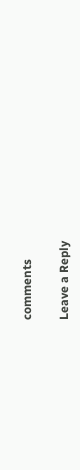comments

Leave a Reply